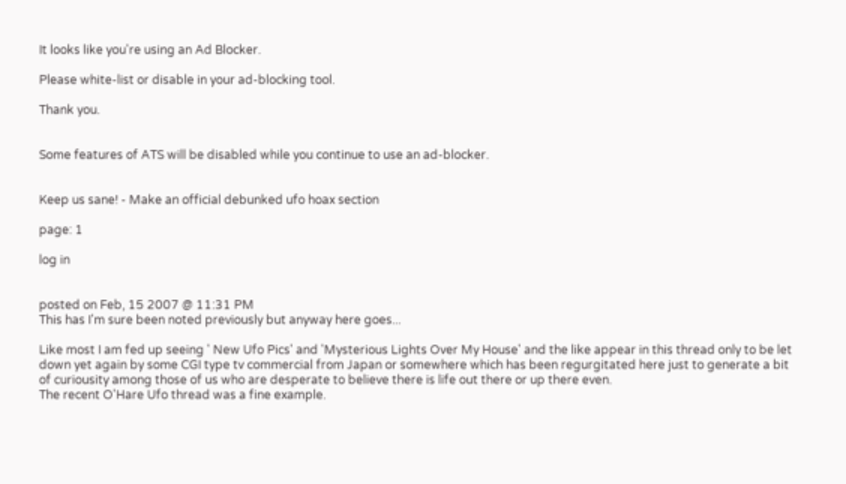It looks like you're using an Ad Blocker.

Please white-list or disable in your ad-blocking tool.

Thank you.


Some features of ATS will be disabled while you continue to use an ad-blocker.


Keep us sane! - Make an official debunked ufo hoax section

page: 1

log in


posted on Feb, 15 2007 @ 11:31 PM
This has I'm sure been noted previously but anyway here goes...

Like most I am fed up seeing ' New Ufo Pics' and 'Mysterious Lights Over My House' and the like appear in this thread only to be let down yet again by some CGI type tv commercial from Japan or somewhere which has been regurgitated here just to generate a bit of curiousity among those of us who are desperate to believe there is life out there or up there even.
The recent O'Hare Ufo thread was a fine example.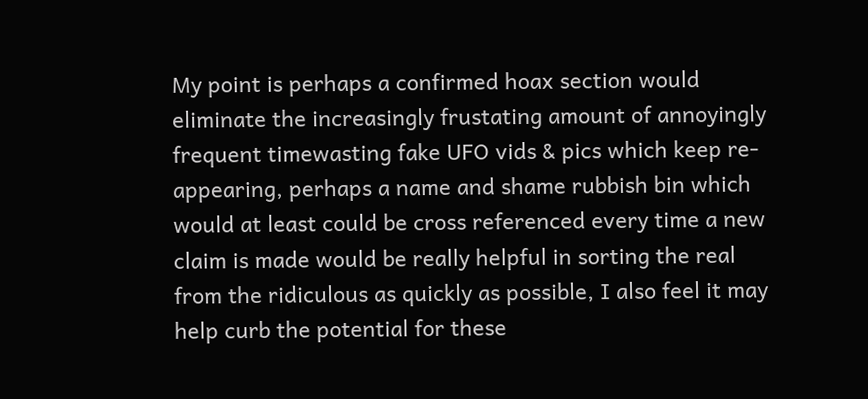My point is perhaps a confirmed hoax section would eliminate the increasingly frustating amount of annoyingly frequent timewasting fake UFO vids & pics which keep re-appearing, perhaps a name and shame rubbish bin which would at least could be cross referenced every time a new claim is made would be really helpful in sorting the real from the ridiculous as quickly as possible, I also feel it may help curb the potential for these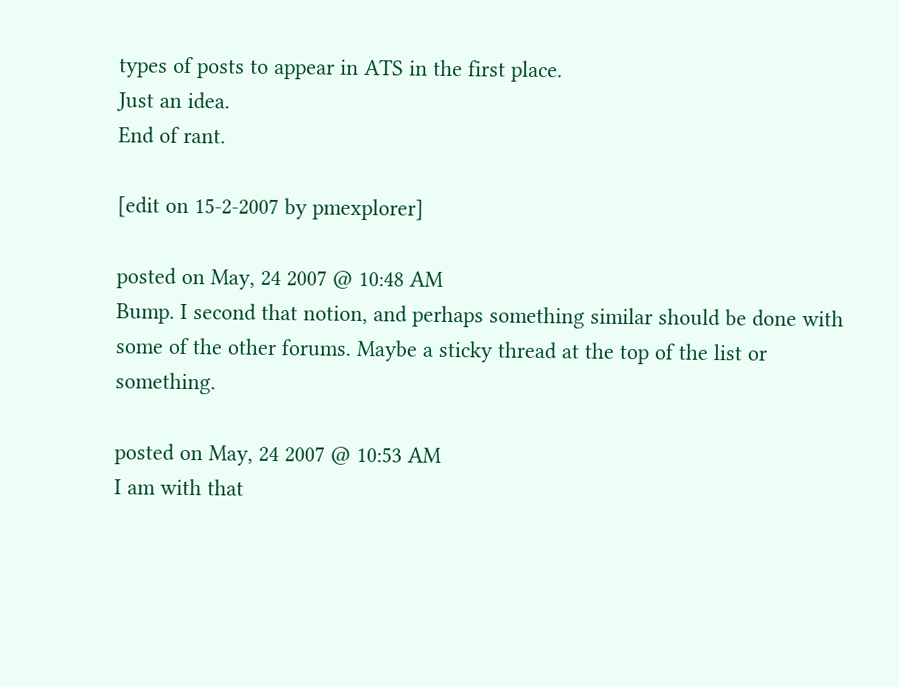types of posts to appear in ATS in the first place.
Just an idea.
End of rant.

[edit on 15-2-2007 by pmexplorer]

posted on May, 24 2007 @ 10:48 AM
Bump. I second that notion, and perhaps something similar should be done with some of the other forums. Maybe a sticky thread at the top of the list or something.

posted on May, 24 2007 @ 10:53 AM
I am with that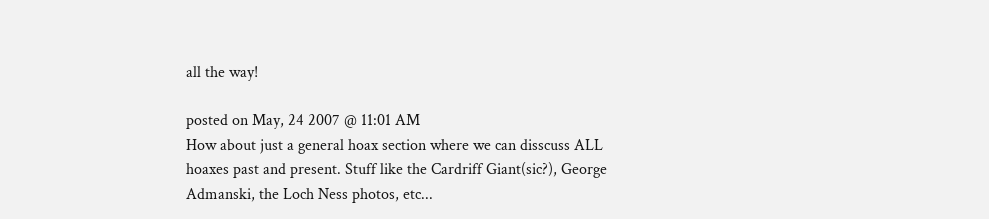all the way!

posted on May, 24 2007 @ 11:01 AM
How about just a general hoax section where we can disscuss ALL hoaxes past and present. Stuff like the Cardriff Giant(sic?), George Admanski, the Loch Ness photos, etc...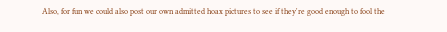Also, for fun we could also post our own admitted hoax pictures to see if they're good enough to fool the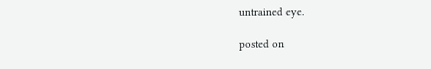untrained eye.

posted on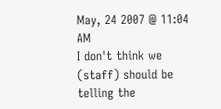May, 24 2007 @ 11:04 AM
I don't think we (staff) should be telling the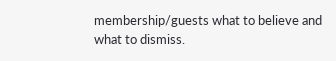membership/guests what to believe and what to dismiss.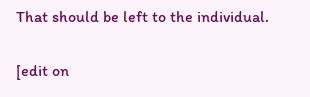That should be left to the individual.

[edit on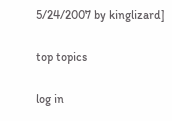5/24/2007 by kinglizard]

top topics

log in